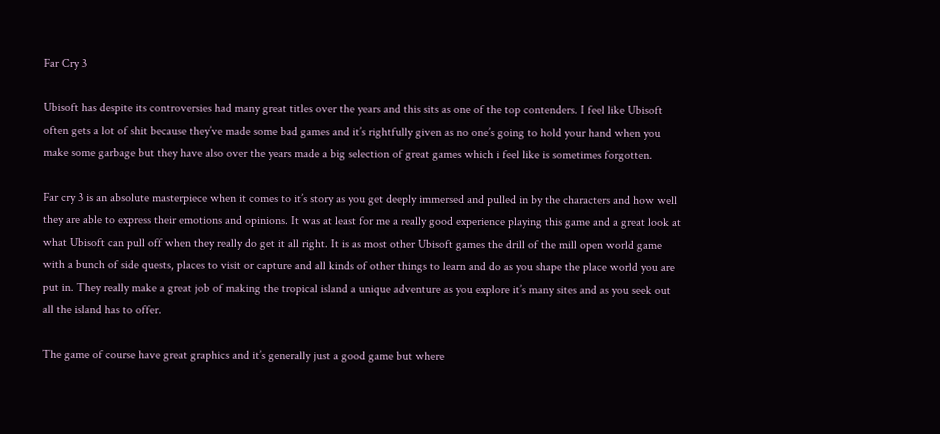Far Cry 3

Ubisoft has despite its controversies had many great titles over the years and this sits as one of the top contenders. I feel like Ubisoft often gets a lot of shit because they’ve made some bad games and it’s rightfully given as no one’s going to hold your hand when you make some garbage but they have also over the years made a big selection of great games which i feel like is sometimes forgotten.

Far cry 3 is an absolute masterpiece when it comes to it’s story as you get deeply immersed and pulled in by the characters and how well they are able to express their emotions and opinions. It was at least for me a really good experience playing this game and a great look at what Ubisoft can pull off when they really do get it all right. It is as most other Ubisoft games the drill of the mill open world game with a bunch of side quests, places to visit or capture and all kinds of other things to learn and do as you shape the place world you are put in. They really make a great job of making the tropical island a unique adventure as you explore it’s many sites and as you seek out all the island has to offer.

The game of course have great graphics and it’s generally just a good game but where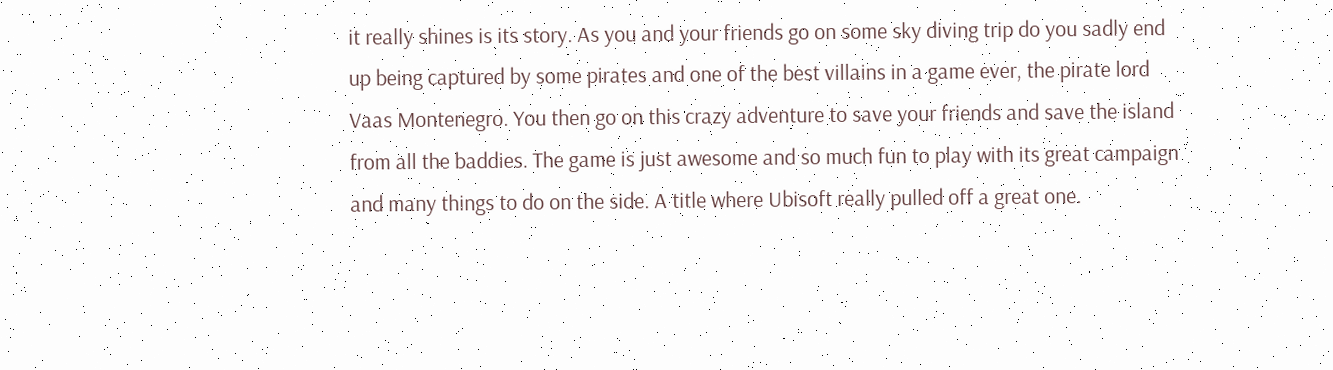it really shines is its story. As you and your friends go on some sky diving trip do you sadly end up being captured by some pirates and one of the best villains in a game ever, the pirate lord Vaas Montenegro. You then go on this crazy adventure to save your friends and save the island from all the baddies. The game is just awesome and so much fun to play with its great campaign and many things to do on the side. A title where Ubisoft really pulled off a great one.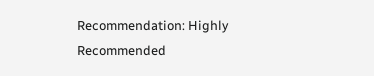Recommendation: Highly Recommended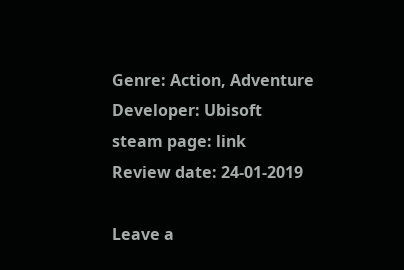Genre: Action, Adventure
Developer: Ubisoft
steam page: link
Review date: 24-01-2019

Leave a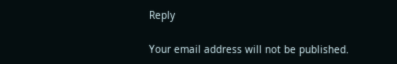Reply

Your email address will not be published.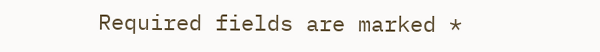Required fields are marked *